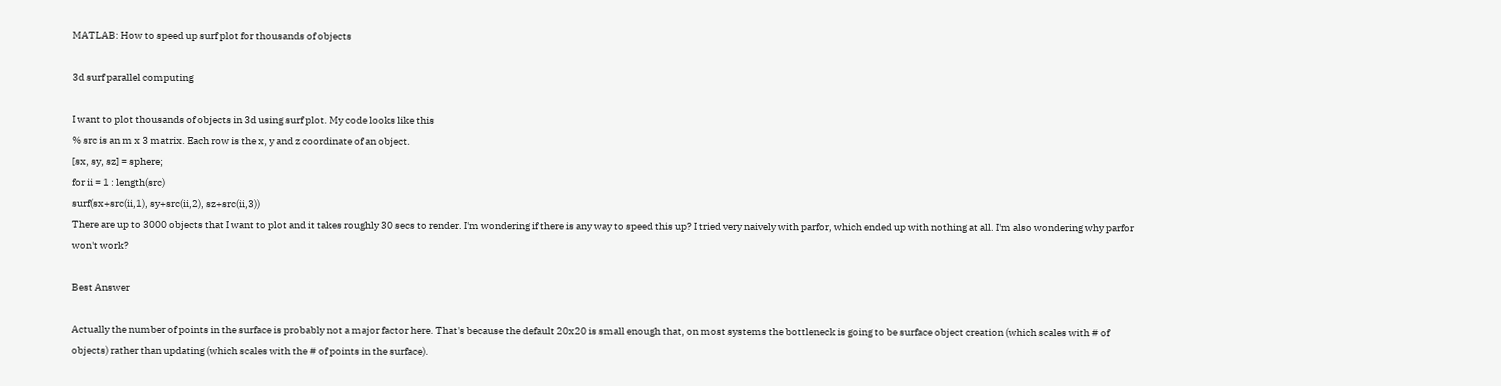MATLAB: How to speed up surf plot for thousands of objects

3d surf parallel computing

I want to plot thousands of objects in 3d using surf plot. My code looks like this
% src is an m x 3 matrix. Each row is the x, y and z coordinate of an object.
[sx, sy, sz] = sphere;
for ii = 1 : length(src)
surf(sx+src(ii,1), sy+src(ii,2), sz+src(ii,3))
There are up to 3000 objects that I want to plot and it takes roughly 30 secs to render. I'm wondering if there is any way to speed this up? I tried very naively with parfor, which ended up with nothing at all. I'm also wondering why parfor won't work?

Best Answer

Actually the number of points in the surface is probably not a major factor here. That's because the default 20x20 is small enough that, on most systems the bottleneck is going to be surface object creation (which scales with # of objects) rather than updating (which scales with the # of points in the surface).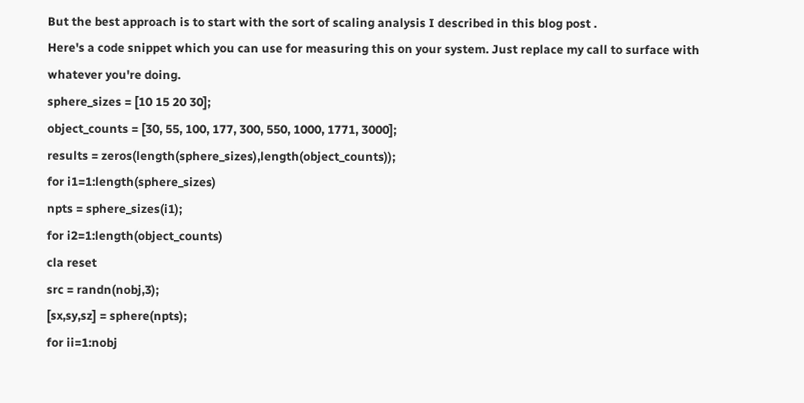But the best approach is to start with the sort of scaling analysis I described in this blog post .
Here's a code snippet which you can use for measuring this on your system. Just replace my call to surface with whatever you're doing.
sphere_sizes = [10 15 20 30];
object_counts = [30, 55, 100, 177, 300, 550, 1000, 1771, 3000];
results = zeros(length(sphere_sizes),length(object_counts));
for i1=1:length(sphere_sizes)
npts = sphere_sizes(i1);
for i2=1:length(object_counts)
cla reset
src = randn(nobj,3);
[sx,sy,sz] = sphere(npts);
for ii=1:nobj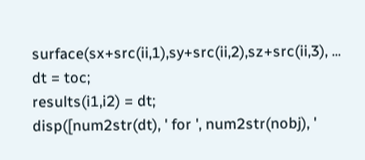surface(sx+src(ii,1),sy+src(ii,2),sz+src(ii,3), ...
dt = toc;
results(i1,i2) = dt;
disp([num2str(dt), ' for ', num2str(nobj), '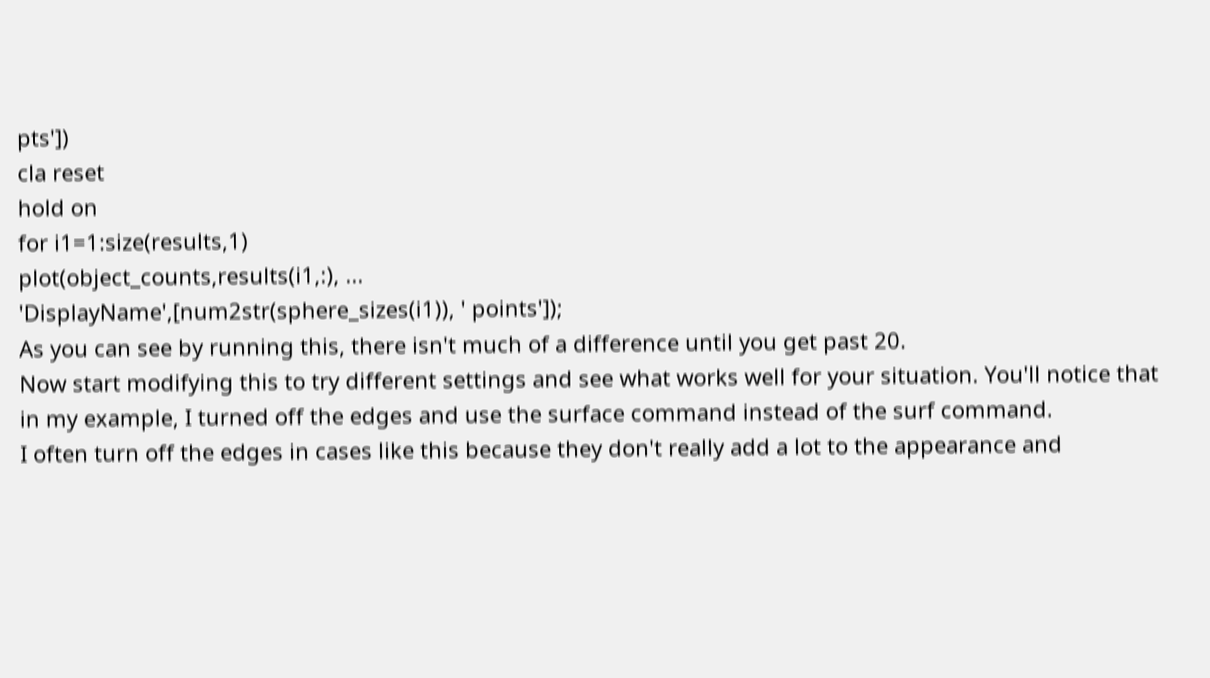pts'])
cla reset
hold on
for i1=1:size(results,1)
plot(object_counts,results(i1,:), ...
'DisplayName',[num2str(sphere_sizes(i1)), ' points']);
As you can see by running this, there isn't much of a difference until you get past 20.
Now start modifying this to try different settings and see what works well for your situation. You'll notice that in my example, I turned off the edges and use the surface command instead of the surf command.
I often turn off the edges in cases like this because they don't really add a lot to the appearance and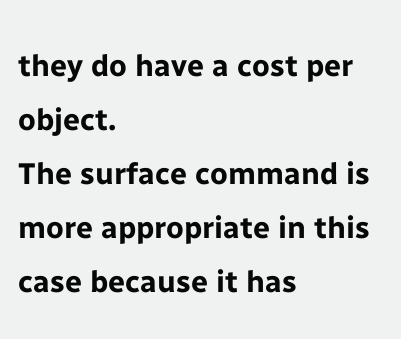they do have a cost per object.
The surface command is more appropriate in this case because it has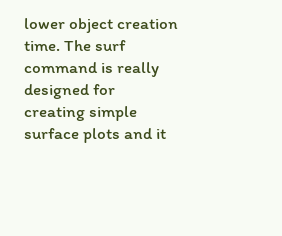lower object creation time. The surf command is really designed for creating simple surface plots and it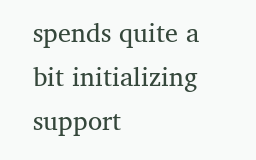spends quite a bit initializing support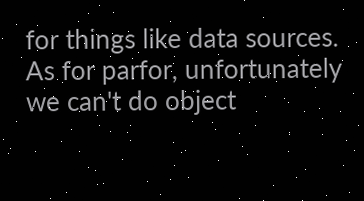for things like data sources.
As for parfor, unfortunately we can't do object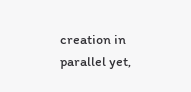creation in parallel yet,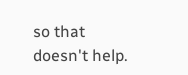so that doesn't help.